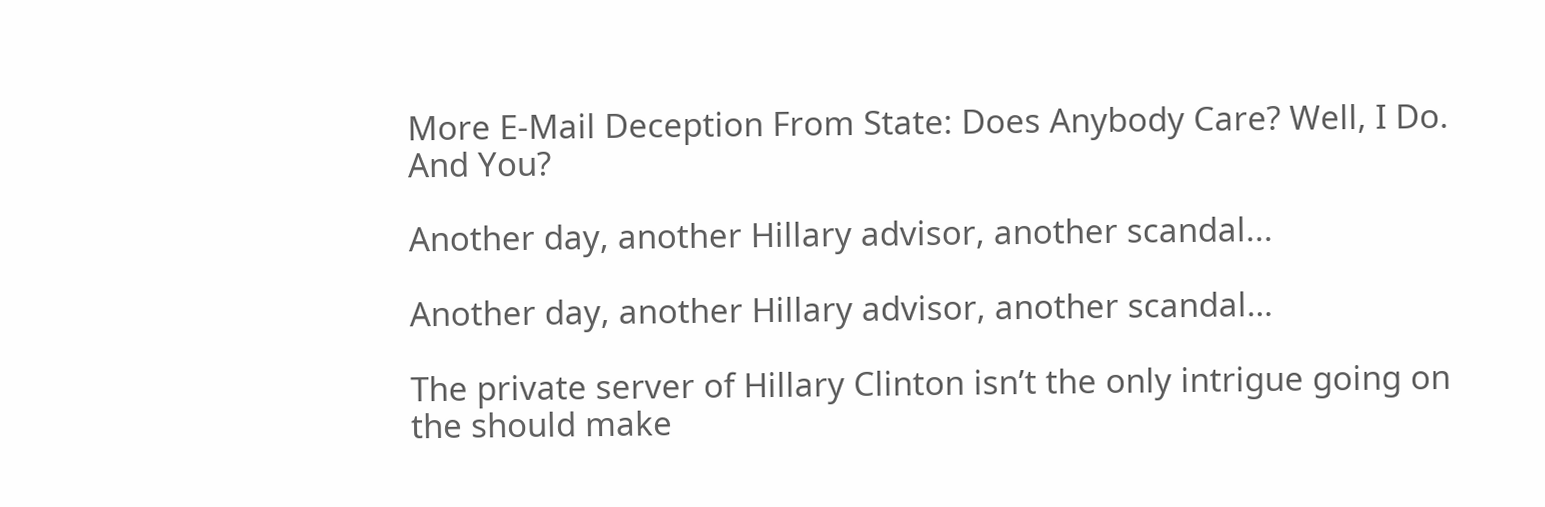More E-Mail Deception From State: Does Anybody Care? Well, I Do. And You?

Another day, another Hillary advisor, another scandal...

Another day, another Hillary advisor, another scandal…

The private server of Hillary Clinton isn’t the only intrigue going on the should make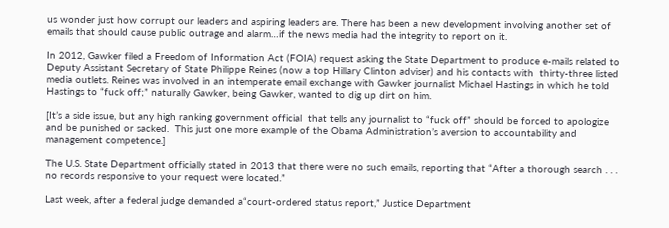us wonder just how corrupt our leaders and aspiring leaders are. There has been a new development involving another set of emails that should cause public outrage and alarm…if the news media had the integrity to report on it.

In 2012, Gawker filed a Freedom of Information Act (FOIA) request asking the State Department to produce e-mails related to Deputy Assistant Secretary of State Philippe Reines (now a top Hillary Clinton adviser) and his contacts with  thirty-three listed media outlets. Reines was involved in an intemperate email exchange with Gawker journalist Michael Hastings in which he told Hastings to “fuck off;” naturally Gawker, being Gawker, wanted to dig up dirt on him.

[It’s a side issue, but any high ranking government official  that tells any journalist to “fuck off” should be forced to apologize and be punished or sacked.  This just one more example of the Obama Administration’s aversion to accountability and management competence.]

The U.S. State Department officially stated in 2013 that there were no such emails, reporting that “After a thorough search . . . no records responsive to your request were located.”

Last week, after a federal judge demanded a“court-ordered status report,” Justice Department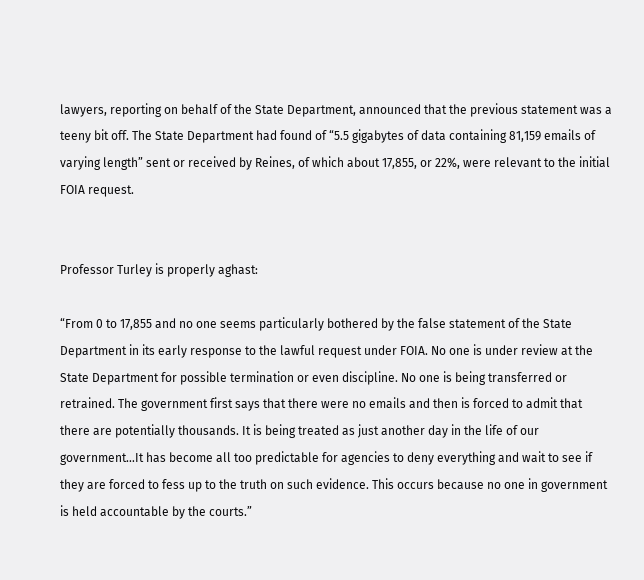lawyers, reporting on behalf of the State Department, announced that the previous statement was a teeny bit off. The State Department had found of “5.5 gigabytes of data containing 81,159 emails of varying length” sent or received by Reines, of which about 17,855, or 22%, were relevant to the initial FOIA request.


Professor Turley is properly aghast:

“From 0 to 17,855 and no one seems particularly bothered by the false statement of the State Department in its early response to the lawful request under FOIA. No one is under review at the State Department for possible termination or even discipline. No one is being transferred or retrained. The government first says that there were no emails and then is forced to admit that there are potentially thousands. It is being treated as just another day in the life of our government…It has become all too predictable for agencies to deny everything and wait to see if they are forced to fess up to the truth on such evidence. This occurs because no one in government is held accountable by the courts.”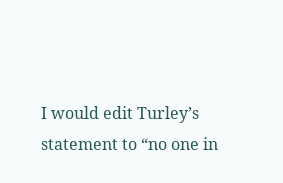I would edit Turley’s statement to “no one in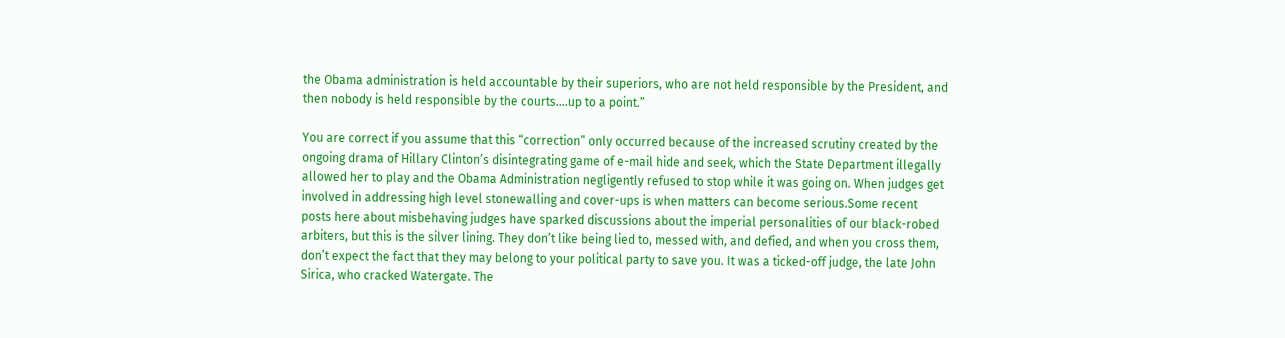the Obama administration is held accountable by their superiors, who are not held responsible by the President, and then nobody is held responsible by the courts….up to a point.”

You are correct if you assume that this “correction” only occurred because of the increased scrutiny created by the ongoing drama of Hillary Clinton’s disintegrating game of e-mail hide and seek, which the State Department illegally allowed her to play and the Obama Administration negligently refused to stop while it was going on. When judges get involved in addressing high level stonewalling and cover-ups is when matters can become serious.Some recent posts here about misbehaving judges have sparked discussions about the imperial personalities of our black-robed arbiters, but this is the silver lining. They don’t like being lied to, messed with, and defied, and when you cross them, don’t expect the fact that they may belong to your political party to save you. It was a ticked-off judge, the late John Sirica, who cracked Watergate. The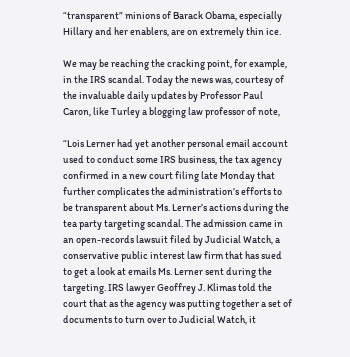“transparent” minions of Barack Obama, especially Hillary and her enablers, are on extremely thin ice.

We may be reaching the cracking point, for example, in the IRS scandal. Today the news was, courtesy of the invaluable daily updates by Professor Paul Caron, like Turley a blogging law professor of note,

“Lois Lerner had yet another personal email account used to conduct some IRS business, the tax agency confirmed in a new court filing late Monday that further complicates the administration’s efforts to be transparent about Ms. Lerner’s actions during the tea party targeting scandal. The admission came in an open-records lawsuit filed by Judicial Watch, a conservative public interest law firm that has sued to get a look at emails Ms. Lerner sent during the targeting. IRS lawyer Geoffrey J. Klimas told the court that as the agency was putting together a set of documents to turn over to Judicial Watch, it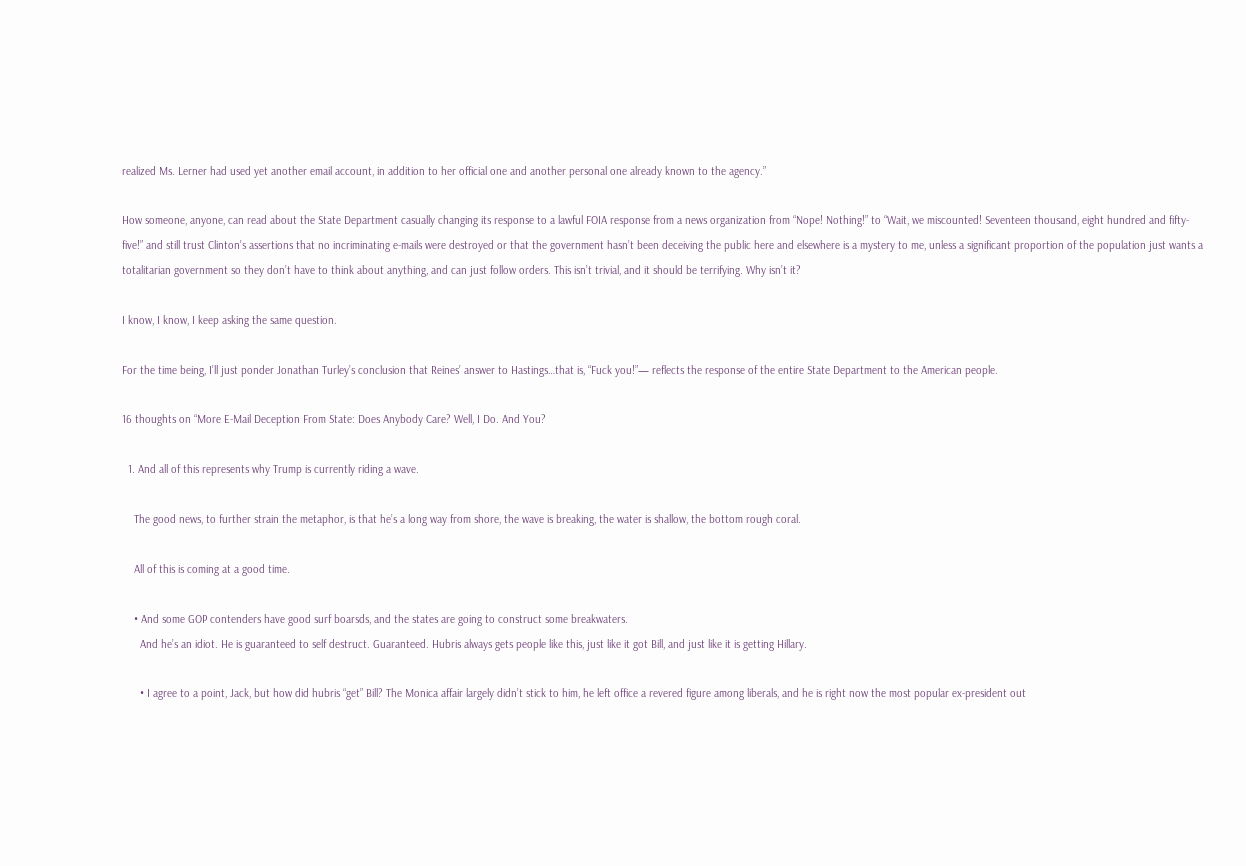realized Ms. Lerner had used yet another email account, in addition to her official one and another personal one already known to the agency.”

How someone, anyone, can read about the State Department casually changing its response to a lawful FOIA response from a news organization from “Nope! Nothing!” to “Wait, we miscounted! Seventeen thousand, eight hundred and fifty-five!” and still trust Clinton’s assertions that no incriminating e-mails were destroyed or that the government hasn’t been deceiving the public here and elsewhere is a mystery to me, unless a significant proportion of the population just wants a totalitarian government so they don’t have to think about anything, and can just follow orders. This isn’t trivial, and it should be terrifying. Why isn’t it?

I know, I know, I keep asking the same question.

For the time being, I’ll just ponder Jonathan Turley’s conclusion that Reines’ answer to Hastings…that is, “Fuck you!”— reflects the response of the entire State Department to the American people.

16 thoughts on “More E-Mail Deception From State: Does Anybody Care? Well, I Do. And You?

  1. And all of this represents why Trump is currently riding a wave.

    The good news, to further strain the metaphor, is that he’s a long way from shore, the wave is breaking, the water is shallow, the bottom rough coral.

    All of this is coming at a good time.

    • And some GOP contenders have good surf boarsds, and the states are going to construct some breakwaters.
      And he’s an idiot. He is guaranteed to self destruct. Guaranteed. Hubris always gets people like this, just like it got Bill, and just like it is getting Hillary.

      • I agree to a point, Jack, but how did hubris “get” Bill? The Monica affair largely didn’t stick to him, he left office a revered figure among liberals, and he is right now the most popular ex-president out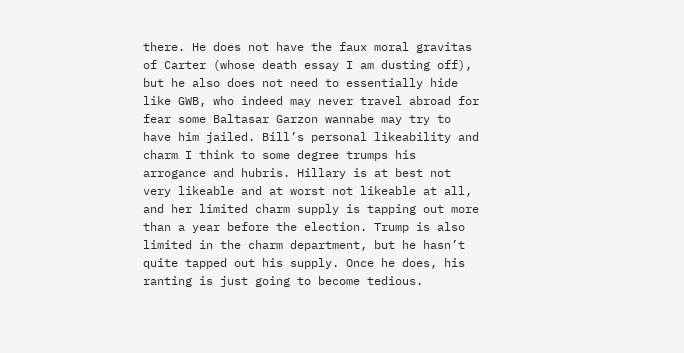there. He does not have the faux moral gravitas of Carter (whose death essay I am dusting off), but he also does not need to essentially hide like GWB, who indeed may never travel abroad for fear some Baltasar Garzon wannabe may try to have him jailed. Bill’s personal likeability and charm I think to some degree trumps his arrogance and hubris. Hillary is at best not very likeable and at worst not likeable at all, and her limited charm supply is tapping out more than a year before the election. Trump is also limited in the charm department, but he hasn’t quite tapped out his supply. Once he does, his ranting is just going to become tedious.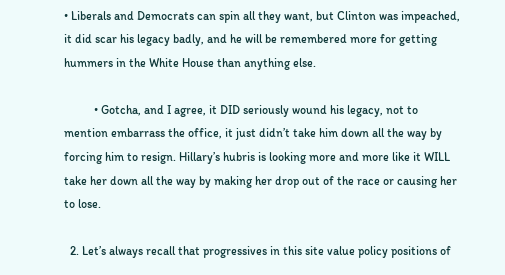• Liberals and Democrats can spin all they want, but Clinton was impeached, it did scar his legacy badly, and he will be remembered more for getting hummers in the White House than anything else.

          • Gotcha, and I agree, it DID seriously wound his legacy, not to mention embarrass the office, it just didn’t take him down all the way by forcing him to resign. Hillary’s hubris is looking more and more like it WILL take her down all the way by making her drop out of the race or causing her to lose.

  2. Let’s always recall that progressives in this site value policy positions of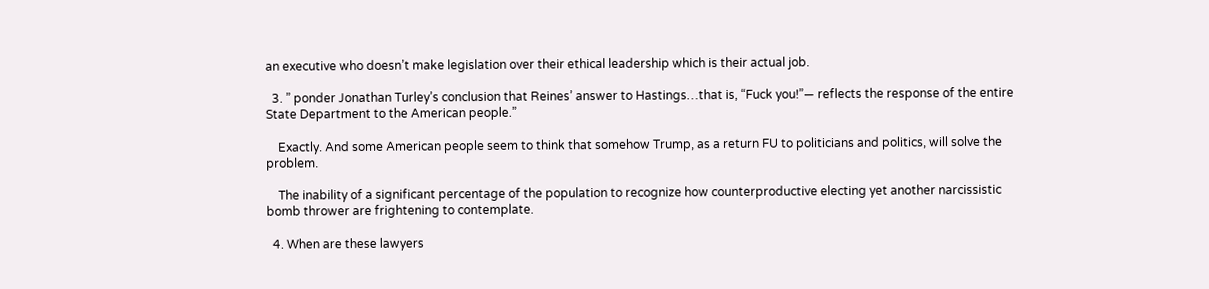an executive who doesn’t make legislation over their ethical leadership which is their actual job.

  3. ” ponder Jonathan Turley’s conclusion that Reines’ answer to Hastings…that is, “Fuck you!”— reflects the response of the entire State Department to the American people.”

    Exactly. And some American people seem to think that somehow Trump, as a return FU to politicians and politics, will solve the problem.

    The inability of a significant percentage of the population to recognize how counterproductive electing yet another narcissistic bomb thrower are frightening to contemplate.

  4. When are these lawyers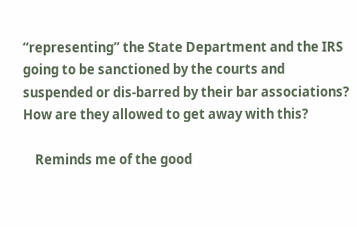“representing” the State Department and the IRS going to be sanctioned by the courts and suspended or dis-barred by their bar associations? How are they allowed to get away with this?

    Reminds me of the good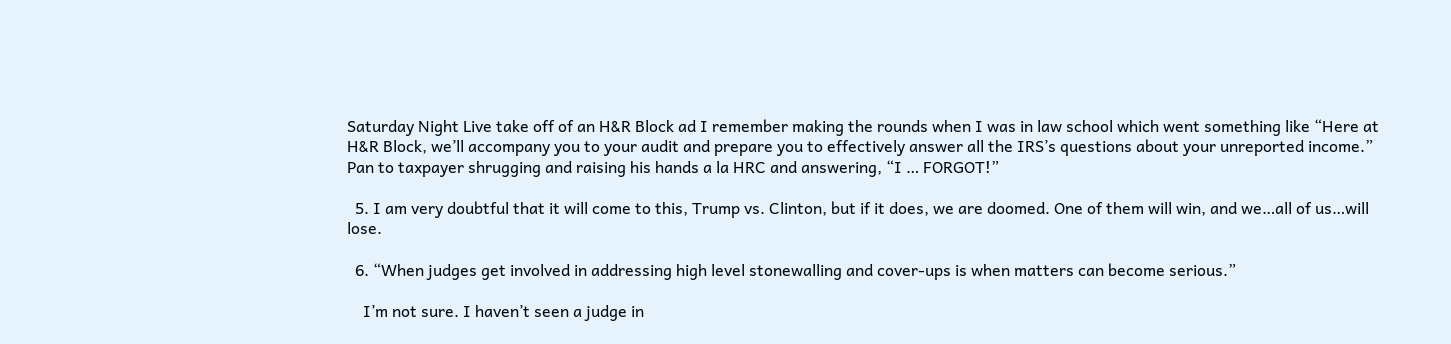Saturday Night Live take off of an H&R Block ad I remember making the rounds when I was in law school which went something like “Here at H&R Block, we’ll accompany you to your audit and prepare you to effectively answer all the IRS’s questions about your unreported income.” Pan to taxpayer shrugging and raising his hands a la HRC and answering, “I … FORGOT!”

  5. I am very doubtful that it will come to this, Trump vs. Clinton, but if it does, we are doomed. One of them will win, and we…all of us…will lose.

  6. “When judges get involved in addressing high level stonewalling and cover-ups is when matters can become serious.”

    I’m not sure. I haven’t seen a judge in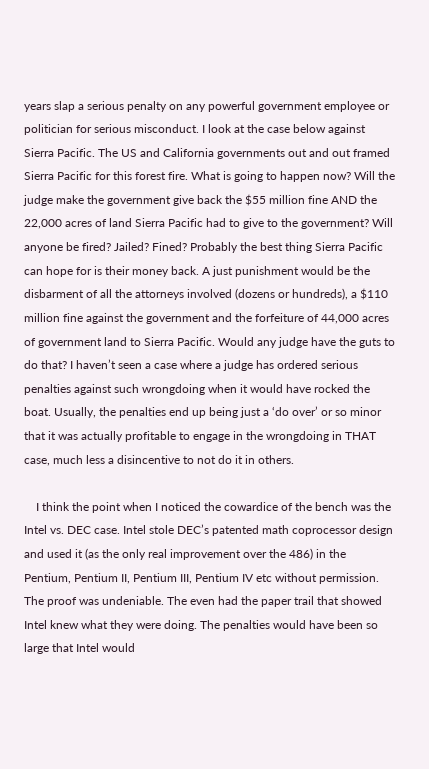years slap a serious penalty on any powerful government employee or politician for serious misconduct. I look at the case below against Sierra Pacific. The US and California governments out and out framed Sierra Pacific for this forest fire. What is going to happen now? Will the judge make the government give back the $55 million fine AND the 22,000 acres of land Sierra Pacific had to give to the government? Will anyone be fired? Jailed? Fined? Probably the best thing Sierra Pacific can hope for is their money back. A just punishment would be the disbarment of all the attorneys involved (dozens or hundreds), a $110 million fine against the government and the forfeiture of 44,000 acres of government land to Sierra Pacific. Would any judge have the guts to do that? I haven’t seen a case where a judge has ordered serious penalties against such wrongdoing when it would have rocked the boat. Usually, the penalties end up being just a ‘do over’ or so minor that it was actually profitable to engage in the wrongdoing in THAT case, much less a disincentive to not do it in others.

    I think the point when I noticed the cowardice of the bench was the Intel vs. DEC case. Intel stole DEC’s patented math coprocessor design and used it (as the only real improvement over the 486) in the Pentium, Pentium II, Pentium III, Pentium IV etc without permission. The proof was undeniable. The even had the paper trail that showed Intel knew what they were doing. The penalties would have been so large that Intel would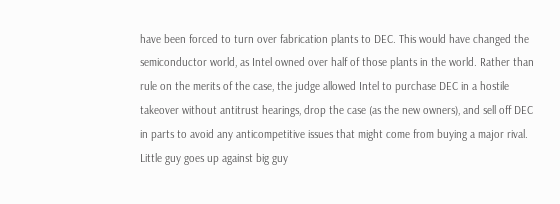have been forced to turn over fabrication plants to DEC. This would have changed the semiconductor world, as Intel owned over half of those plants in the world. Rather than rule on the merits of the case, the judge allowed Intel to purchase DEC in a hostile takeover without antitrust hearings, drop the case (as the new owners), and sell off DEC in parts to avoid any anticompetitive issues that might come from buying a major rival. Little guy goes up against big guy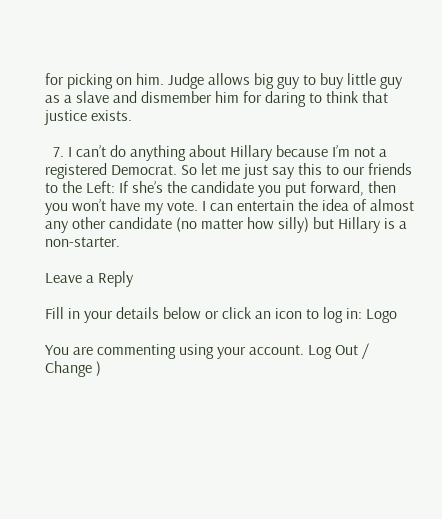for picking on him. Judge allows big guy to buy little guy as a slave and dismember him for daring to think that justice exists.

  7. I can’t do anything about Hillary because I’m not a registered Democrat. So let me just say this to our friends to the Left: If she’s the candidate you put forward, then you won’t have my vote. I can entertain the idea of almost any other candidate (no matter how silly) but Hillary is a non-starter.

Leave a Reply

Fill in your details below or click an icon to log in: Logo

You are commenting using your account. Log Out /  Change )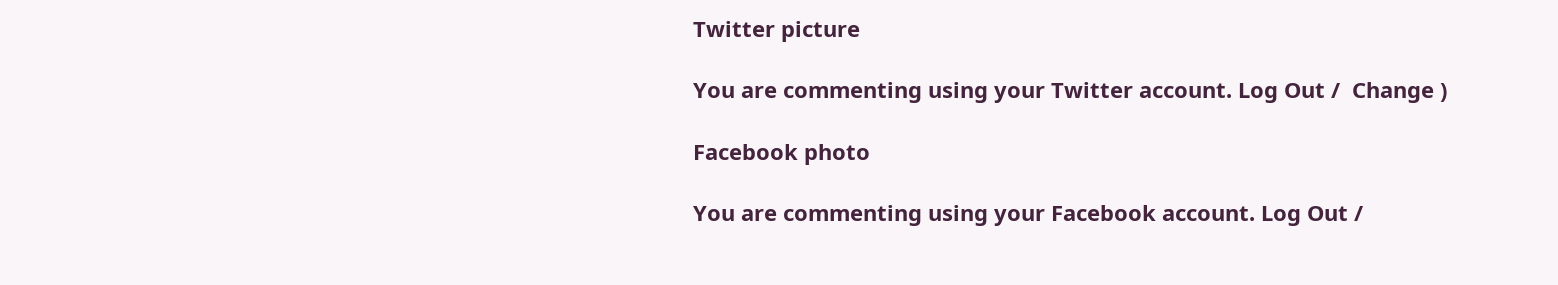Twitter picture

You are commenting using your Twitter account. Log Out /  Change )

Facebook photo

You are commenting using your Facebook account. Log Out /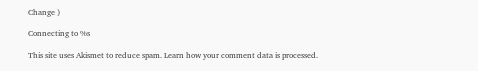Change )

Connecting to %s

This site uses Akismet to reduce spam. Learn how your comment data is processed.